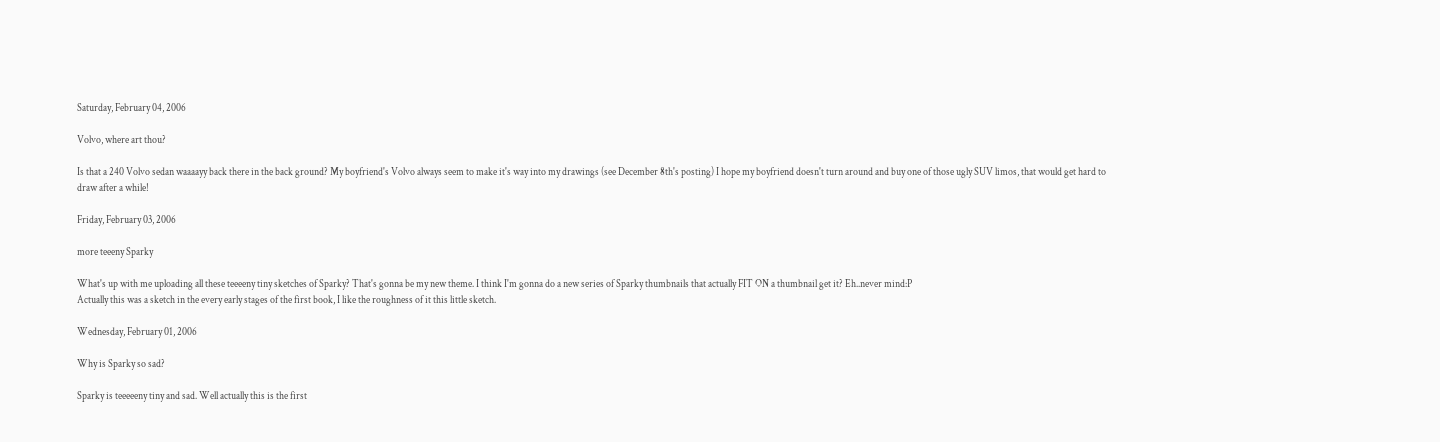Saturday, February 04, 2006

Volvo, where art thou?

Is that a 240 Volvo sedan waaaayy back there in the back ground? My boyfriend's Volvo always seem to make it's way into my drawings (see December 8th's posting) I hope my boyfriend doesn't turn around and buy one of those ugly SUV limos, that would get hard to draw after a while!

Friday, February 03, 2006

more teeeny Sparky

What's up with me uploading all these teeeeny tiny sketches of Sparky? That's gonna be my new theme. I think I'm gonna do a new series of Sparky thumbnails that actually FIT ON a thumbnail get it? Eh..never mind:P
Actually this was a sketch in the every early stages of the first book, I like the roughness of it this little sketch.

Wednesday, February 01, 2006

Why is Sparky so sad?

Sparky is teeeeeny tiny and sad. Well actually this is the first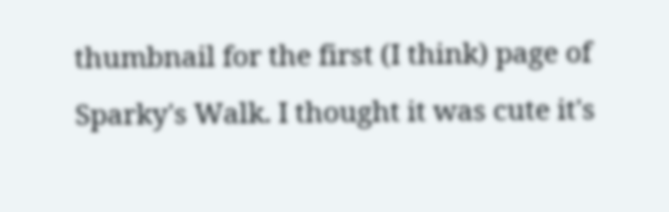thumbnail for the first (I think) page of Sparky's Walk. I thought it was cute it's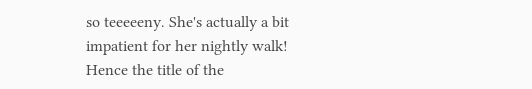so teeeeeny. She's actually a bit impatient for her nightly walk! Hence the title of the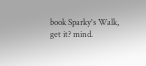book Sparky's Walk, get it? mind.